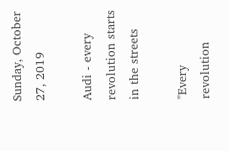Sunday, October 27, 2019

Audi - every revolution starts in the streets

"Every revolution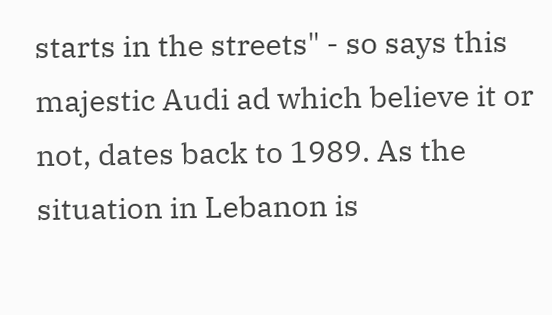starts in the streets" - so says this majestic Audi ad which believe it or not, dates back to 1989. As the situation in Lebanon is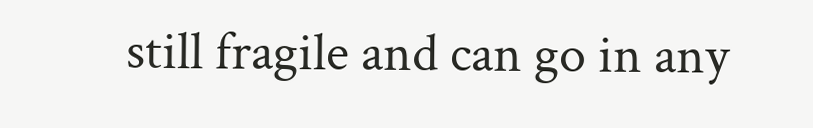still fragile and can go in any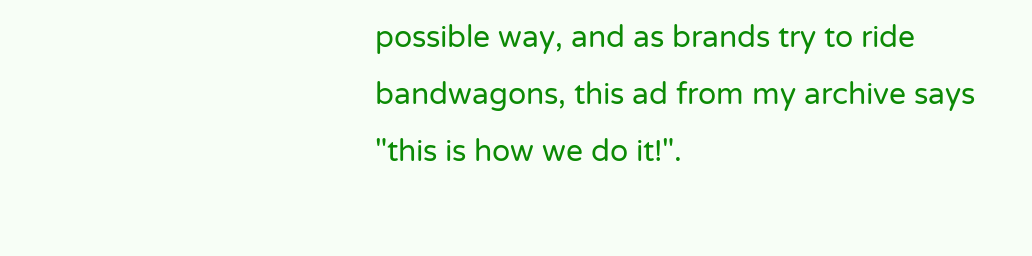possible way, and as brands try to ride bandwagons, this ad from my archive says "this is how we do it!".